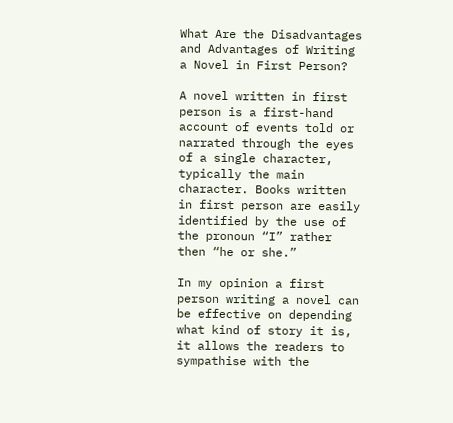What Are the Disadvantages and Advantages of Writing a Novel in First Person?

A novel written in first person is a first-hand account of events told or narrated through the eyes of a single character, typically the main character. Books written in first person are easily identified by the use of the pronoun “I” rather then “he or she.”

In my opinion a first person writing a novel can be effective on depending what kind of story it is, it allows the readers to sympathise with the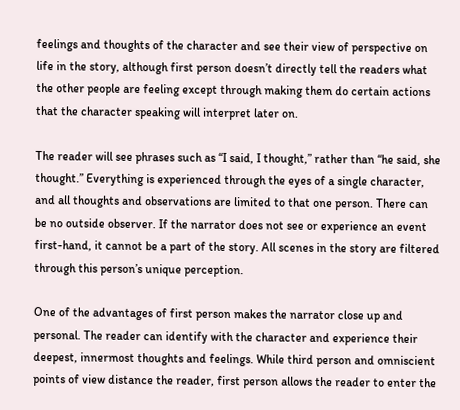feelings and thoughts of the character and see their view of perspective on life in the story, although first person doesn’t directly tell the readers what the other people are feeling except through making them do certain actions that the character speaking will interpret later on.

The reader will see phrases such as “I said, I thought,” rather than “he said, she thought.” Everything is experienced through the eyes of a single character, and all thoughts and observations are limited to that one person. There can be no outside observer. If the narrator does not see or experience an event first-hand, it cannot be a part of the story. All scenes in the story are filtered through this person’s unique perception.

One of the advantages of first person makes the narrator close up and personal. The reader can identify with the character and experience their deepest, innermost thoughts and feelings. While third person and omniscient points of view distance the reader, first person allows the reader to enter the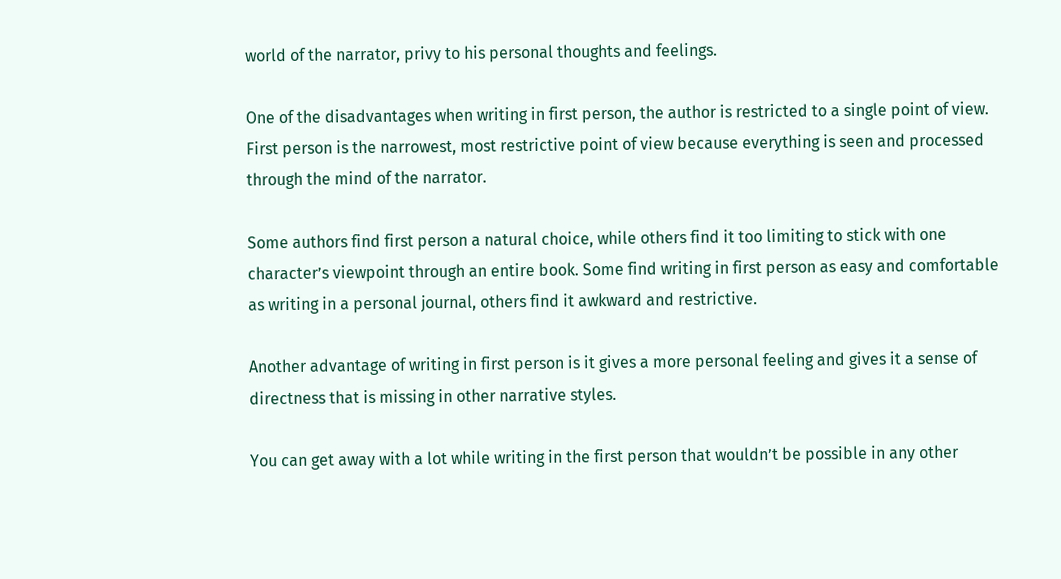world of the narrator, privy to his personal thoughts and feelings.

One of the disadvantages when writing in first person, the author is restricted to a single point of view. First person is the narrowest, most restrictive point of view because everything is seen and processed through the mind of the narrator.

Some authors find first person a natural choice, while others find it too limiting to stick with one character’s viewpoint through an entire book. Some find writing in first person as easy and comfortable as writing in a personal journal, others find it awkward and restrictive.

Another advantage of writing in first person is it gives a more personal feeling and gives it a sense of directness that is missing in other narrative styles.

You can get away with a lot while writing in the first person that wouldn’t be possible in any other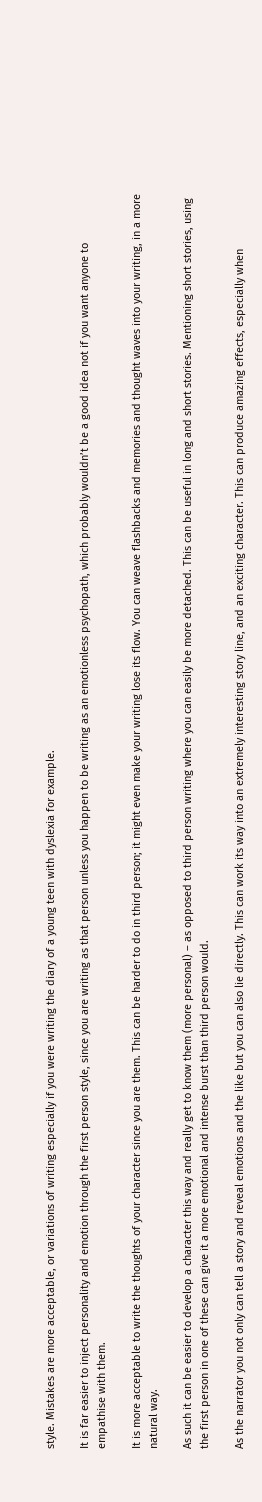style. Mistakes are more acceptable, or variations of writing especially if you were writing the diary of a young teen with dyslexia for example.

It is far easier to inject personality and emotion through the first person style, since you are writing as that person unless you happen to be writing as an emotionless psychopath, which probably wouldn’t be a good idea not if you want anyone to empathise with them.

It is more acceptable to write the thoughts of your character since you are them. This can be harder to do in third person; it might even make your writing lose its flow. You can weave flashbacks and memories and thought waves into your writing, in a more natural way.

As such it can be easier to develop a character this way and really get to know them (more personal) – as opposed to third person writing where you can easily be more detached. This can be useful in long and short stories. Mentioning short stories, using the first person in one of these can give it a more emotional and intense burst than third person would.

As the narrator you not only can tell a story and reveal emotions and the like but you can also lie directly. This can work its way into an extremely interesting story line, and an exciting character. This can produce amazing effects, especially when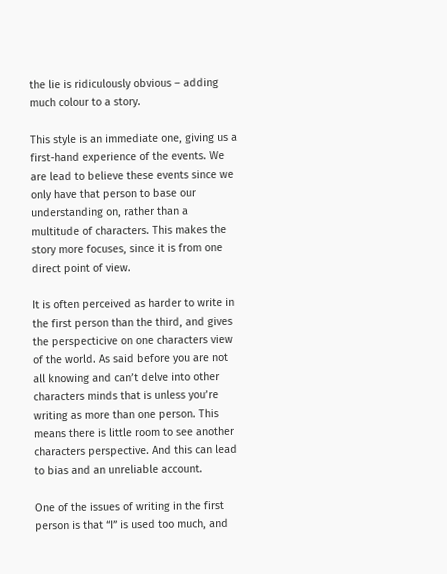the lie is ridiculously obvious – adding much colour to a story.

This style is an immediate one, giving us a first-hand experience of the events. We are lead to believe these events since we only have that person to base our understanding on, rather than a multitude of characters. This makes the story more focuses, since it is from one direct point of view.

It is often perceived as harder to write in the first person than the third, and gives the perspecticive on one characters view of the world. As said before you are not all knowing and can’t delve into other characters minds that is unless you’re writing as more than one person. This means there is little room to see another characters perspective. And this can lead to bias and an unreliable account.

One of the issues of writing in the first person is that “I” is used too much, and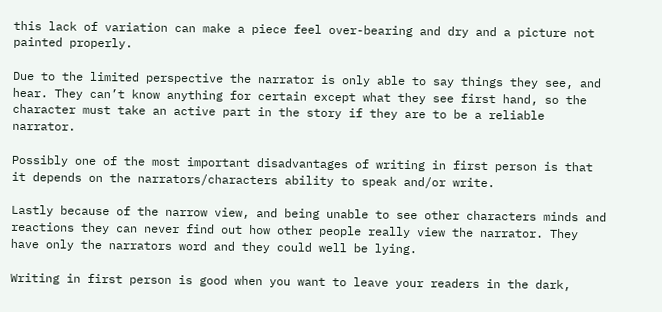this lack of variation can make a piece feel over-bearing and dry and a picture not painted properly.

Due to the limited perspective the narrator is only able to say things they see, and hear. They can’t know anything for certain except what they see first hand, so the character must take an active part in the story if they are to be a reliable narrator.

Possibly one of the most important disadvantages of writing in first person is that it depends on the narrators/characters ability to speak and/or write.

Lastly because of the narrow view, and being unable to see other characters minds and reactions they can never find out how other people really view the narrator. They have only the narrators word and they could well be lying.

Writing in first person is good when you want to leave your readers in the dark,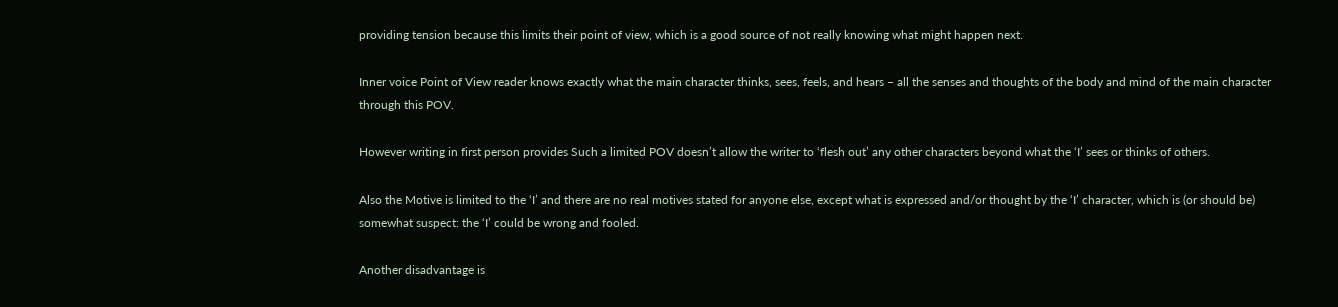providing tension because this limits their point of view, which is a good source of not really knowing what might happen next.

Inner voice Point of View reader knows exactly what the main character thinks, sees, feels, and hears – all the senses and thoughts of the body and mind of the main character through this POV.

However writing in first person provides Such a limited POV doesn’t allow the writer to ‘flesh out’ any other characters beyond what the ‘I’ sees or thinks of others.

Also the Motive is limited to the ‘I’ and there are no real motives stated for anyone else, except what is expressed and/or thought by the ‘I’ character, which is (or should be) somewhat suspect: the ‘I’ could be wrong and fooled.

Another disadvantage is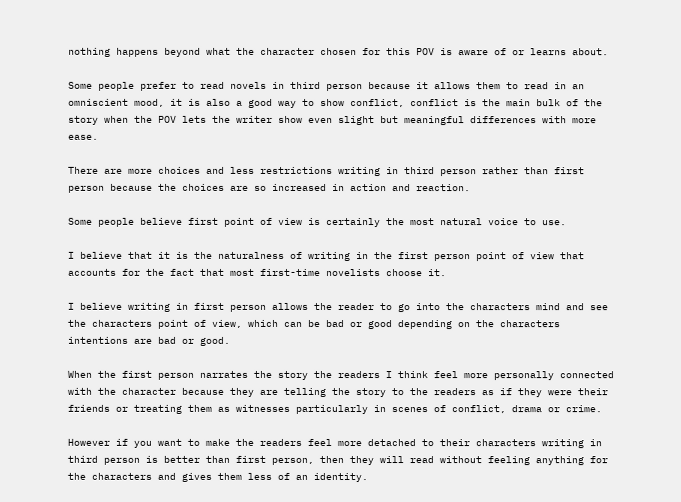nothing happens beyond what the character chosen for this POV is aware of or learns about.

Some people prefer to read novels in third person because it allows them to read in an omniscient mood, it is also a good way to show conflict, conflict is the main bulk of the story when the POV lets the writer show even slight but meaningful differences with more ease.

There are more choices and less restrictions writing in third person rather than first person because the choices are so increased in action and reaction.

Some people believe first point of view is certainly the most natural voice to use.

I believe that it is the naturalness of writing in the first person point of view that accounts for the fact that most first-time novelists choose it.

I believe writing in first person allows the reader to go into the characters mind and see the characters point of view, which can be bad or good depending on the characters intentions are bad or good.

When the first person narrates the story the readers I think feel more personally connected with the character because they are telling the story to the readers as if they were their friends or treating them as witnesses particularly in scenes of conflict, drama or crime.

However if you want to make the readers feel more detached to their characters writing in third person is better than first person, then they will read without feeling anything for the characters and gives them less of an identity.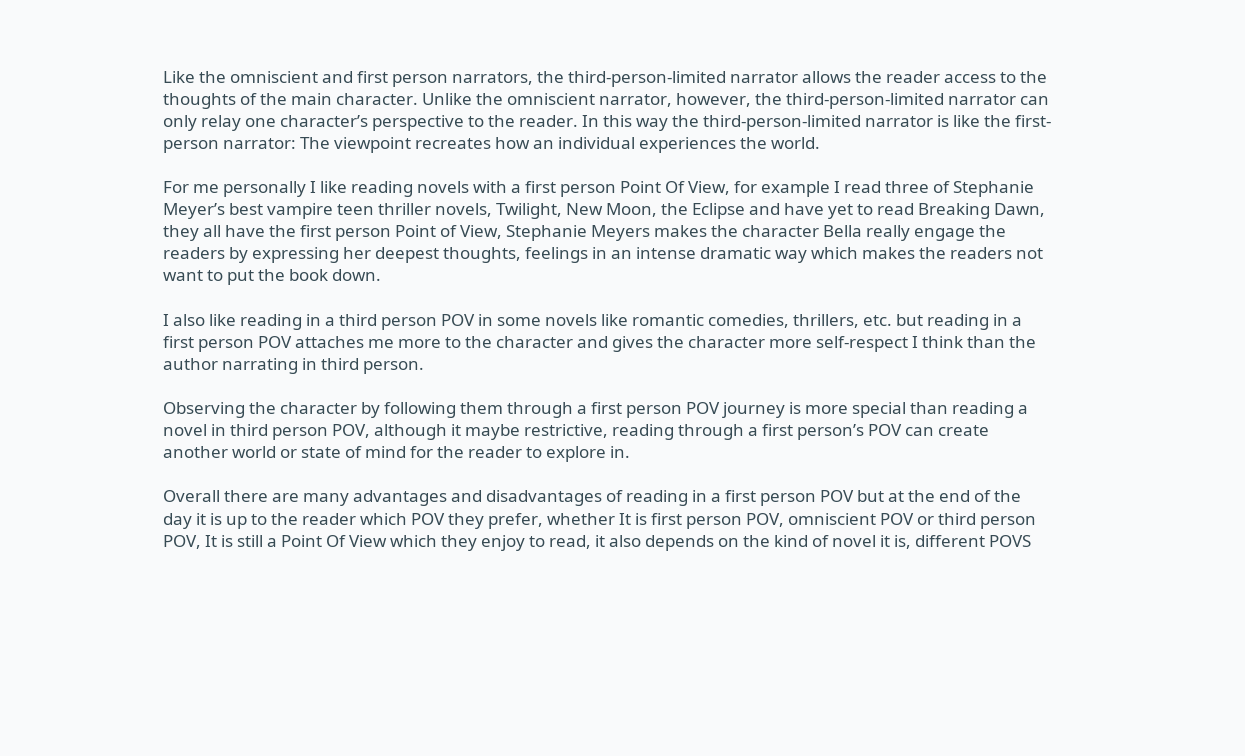Like the omniscient and first person narrators, the third-person-limited narrator allows the reader access to the thoughts of the main character. Unlike the omniscient narrator, however, the third-person-limited narrator can only relay one character’s perspective to the reader. In this way the third-person-limited narrator is like the first-person narrator: The viewpoint recreates how an individual experiences the world.

For me personally I like reading novels with a first person Point Of View, for example I read three of Stephanie Meyer’s best vampire teen thriller novels, Twilight, New Moon, the Eclipse and have yet to read Breaking Dawn, they all have the first person Point of View, Stephanie Meyers makes the character Bella really engage the readers by expressing her deepest thoughts, feelings in an intense dramatic way which makes the readers not want to put the book down.

I also like reading in a third person POV in some novels like romantic comedies, thrillers, etc. but reading in a first person POV attaches me more to the character and gives the character more self-respect I think than the author narrating in third person.

Observing the character by following them through a first person POV journey is more special than reading a novel in third person POV, although it maybe restrictive, reading through a first person’s POV can create another world or state of mind for the reader to explore in.

Overall there are many advantages and disadvantages of reading in a first person POV but at the end of the day it is up to the reader which POV they prefer, whether It is first person POV, omniscient POV or third person POV, It is still a Point Of View which they enjoy to read, it also depends on the kind of novel it is, different POVS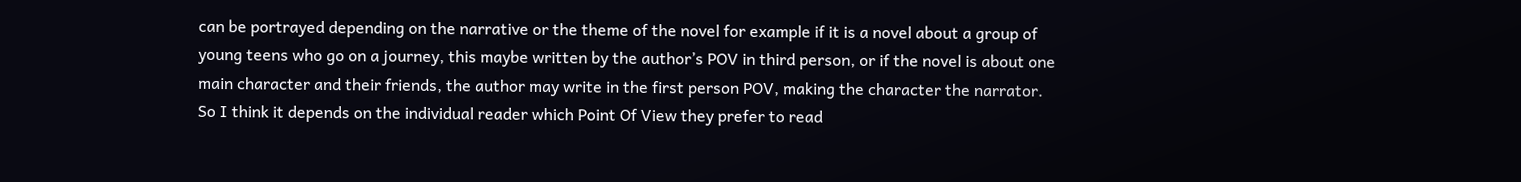can be portrayed depending on the narrative or the theme of the novel for example if it is a novel about a group of young teens who go on a journey, this maybe written by the author’s POV in third person, or if the novel is about one main character and their friends, the author may write in the first person POV, making the character the narrator. So I think it depends on the individual reader which Point Of View they prefer to read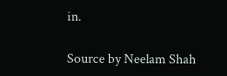in.

Source by Neelam Shah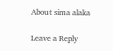About sima alaka

Leave a Reply